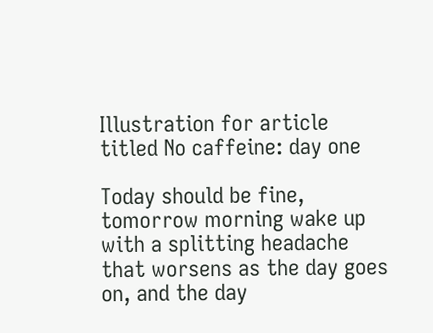Illustration for article titled No caffeine: day one

Today should be fine, tomorrow morning wake up with a splitting headache that worsens as the day goes on, and the day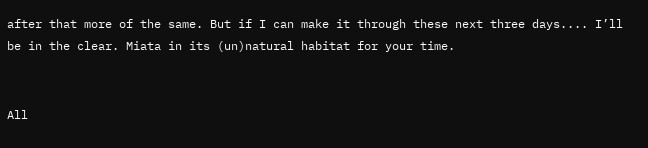after that more of the same. But if I can make it through these next three days.... I’ll be in the clear. Miata in its (un)natural habitat for your time.


All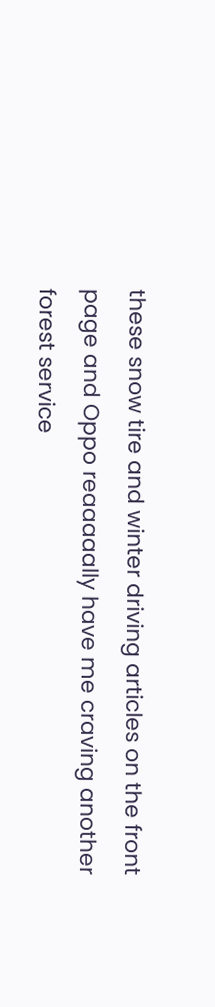these snow tire and winter driving articles on the front page and Oppo reaaaaally have me craving another forest service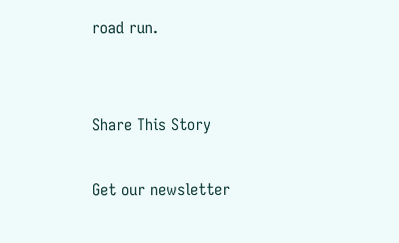road run.


Share This Story

Get our newsletter